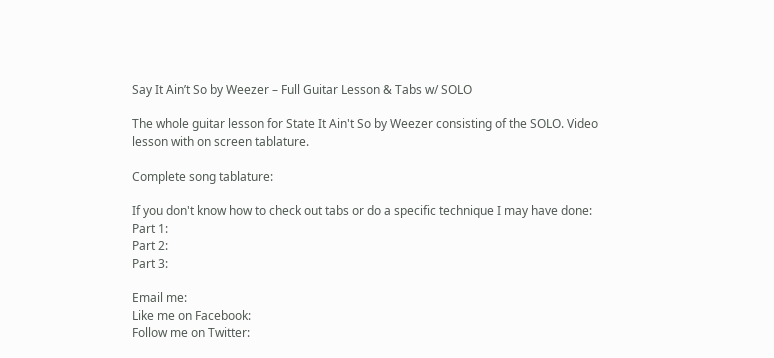Say It Ain’t So by Weezer – Full Guitar Lesson & Tabs w/ SOLO

The whole guitar lesson for State It Ain't So by Weezer consisting of the SOLO. Video lesson with on screen tablature.

Complete song tablature:

If you don't know how to check out tabs or do a specific technique I may have done:
Part 1:
Part 2:
Part 3:

Email me:
Like me on Facebook:
Follow me on Twitter: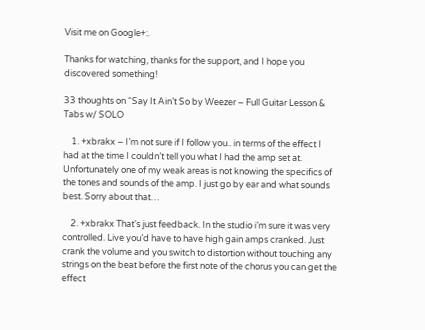Visit me on Google+:.

Thanks for watching, thanks for the support, and I hope you discovered something!

33 thoughts on “Say It Ain’t So by Weezer – Full Guitar Lesson & Tabs w/ SOLO

    1. +xbrakx – I’m not sure if I follow you.. in terms of the effect I had at the time I couldn’t tell you what I had the amp set at. Unfortunately one of my weak areas is not knowing the specifics of the tones and sounds of the amp. I just go by ear and what sounds best. Sorry about that…

    2. +xbrakx That’s just feedback. In the studio i’m sure it was very controlled. Live you’d have to have high gain amps cranked. Just crank the volume and you switch to distortion without touching any strings on the beat before the first note of the chorus you can get the effect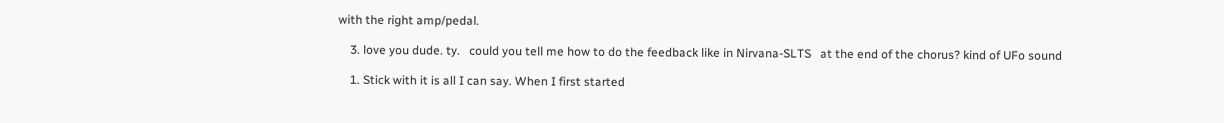with the right amp/pedal.

    3. love you dude. ty.   could you tell me how to do the feedback like in Nirvana-SLTS   at the end of the chorus? kind of UFo sound

    1. Stick with it is all I can say. When I first started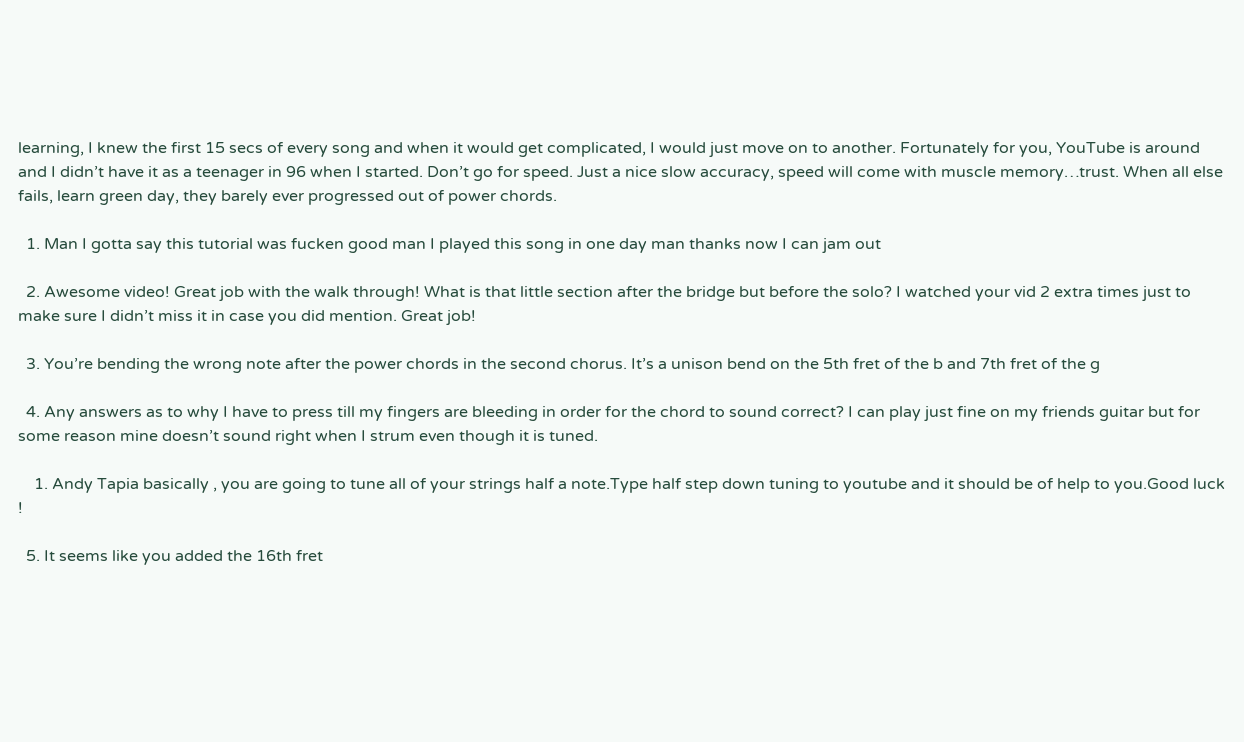learning, I knew the first 15 secs of every song and when it would get complicated, I would just move on to another. Fortunately for you, YouTube is around and I didn’t have it as a teenager in 96 when I started. Don’t go for speed. Just a nice slow accuracy, speed will come with muscle memory…trust. When all else fails, learn green day, they barely ever progressed out of power chords.

  1. Man I gotta say this tutorial was fucken good man I played this song in one day man thanks now I can jam out

  2. Awesome video! Great job with the walk through! What is that little section after the bridge but before the solo? I watched your vid 2 extra times just to make sure I didn’t miss it in case you did mention. Great job!

  3. You’re bending the wrong note after the power chords in the second chorus. It’s a unison bend on the 5th fret of the b and 7th fret of the g

  4. Any answers as to why I have to press till my fingers are bleeding in order for the chord to sound correct? I can play just fine on my friends guitar but for some reason mine doesn’t sound right when I strum even though it is tuned.

    1. Andy Tapia basically , you are going to tune all of your strings half a note.Type half step down tuning to youtube and it should be of help to you.Good luck !

  5. It seems like you added the 16th fret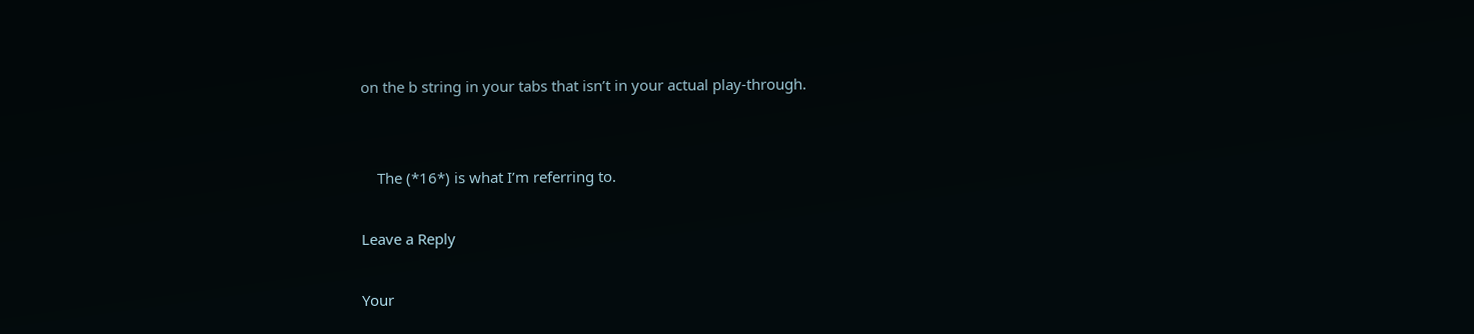on the b string in your tabs that isn’t in your actual play-through.


    The (*16*) is what I’m referring to.

Leave a Reply

Your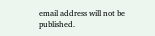email address will not be published.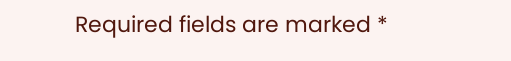Required fields are marked *